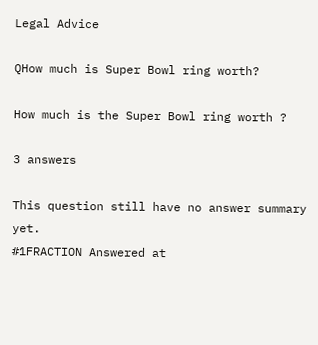Legal Advice

QHow much is Super Bowl ring worth?

How much is the Super Bowl ring worth ?

3 answers

This question still have no answer summary yet.
#1FRACTION Answered at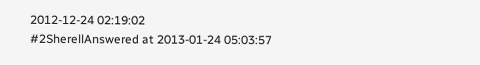2012-12-24 02:19:02
#2SherellAnswered at 2013-01-24 05:03:57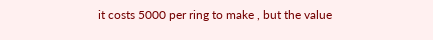it costs 5000 per ring to make , but the value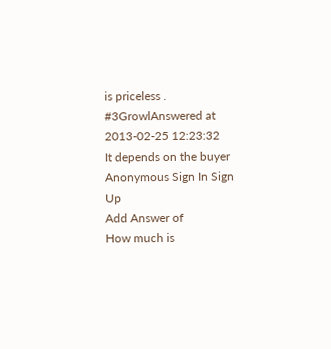is priceless .
#3GrowlAnswered at 2013-02-25 12:23:32
It depends on the buyer
Anonymous Sign In Sign Up
Add Answer of
How much is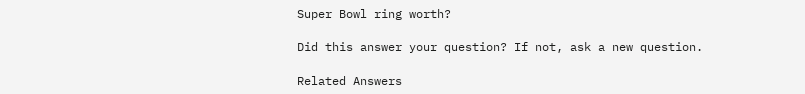Super Bowl ring worth?

Did this answer your question? If not, ask a new question.

Related Answers